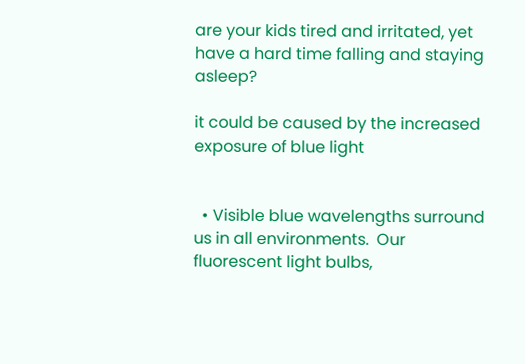are your kids tired and irritated, yet have a hard time falling and staying asleep?

it could be caused by the increased exposure of blue light


  • Visible blue wavelengths surround us in all environments.  Our fluorescent light bulbs,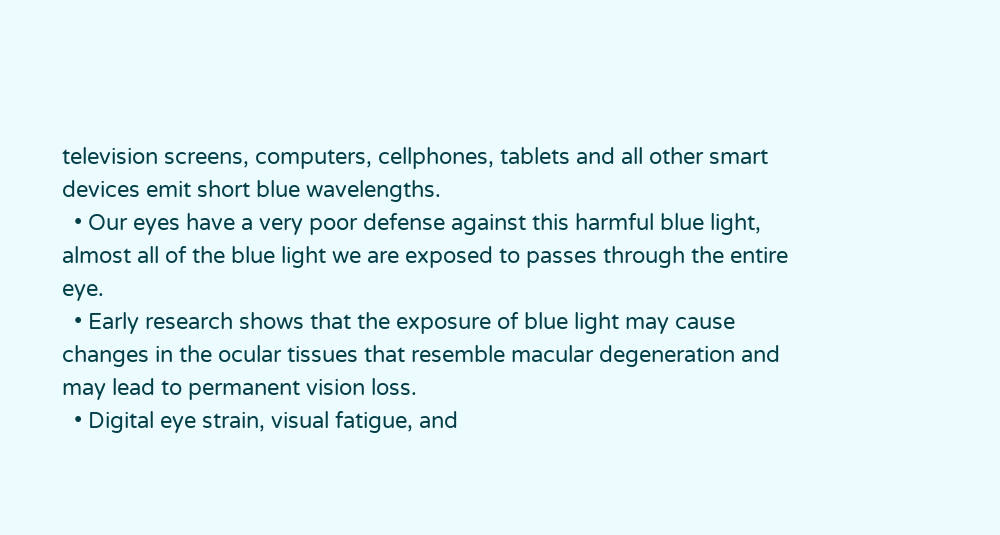television screens, computers, cellphones, tablets and all other smart devices emit short blue wavelengths.
  • Our eyes have a very poor defense against this harmful blue light, almost all of the blue light we are exposed to passes through the entire eye.
  • Early research shows that the exposure of blue light may cause changes in the ocular tissues that resemble macular degeneration and may lead to permanent vision loss.
  • Digital eye strain, visual fatigue, and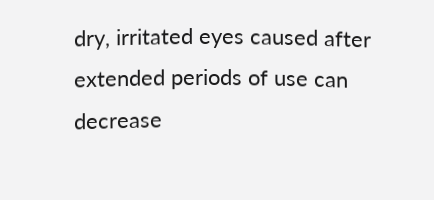dry, irritated eyes caused after extended periods of use can decrease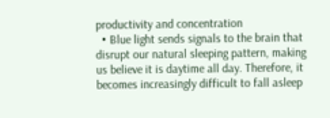productivity and concentration
  • Blue light sends signals to the brain that disrupt our natural sleeping pattern, making us believe it is daytime all day. Therefore, it becomes increasingly difficult to fall asleep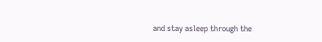and stay asleep through the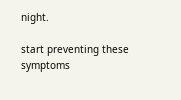night.

start preventing these symptoms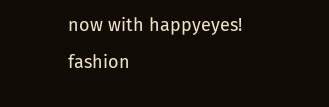now with happyeyes!
fashion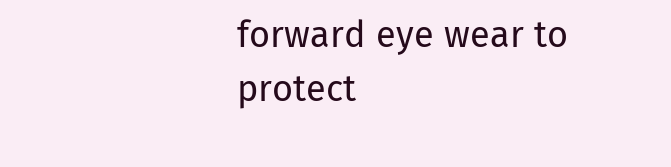forward eye wear to
protect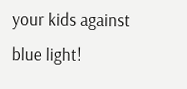your kids against blue light!